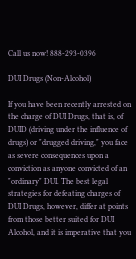Call us now! 888-293-0396

DUI Drugs (Non-Alcohol)

If you have been recently arrested on the charge of DUI Drugs, that is, of DUID (driving under the influence of drugs) or "drugged driving," you face as severe consequences upon a conviction as anyone convicted of an "ordinary" DUI. The best legal strategies for defeating charges of DUI Drugs, however, differ at points from those better suited for DUI Alcohol, and it is imperative that you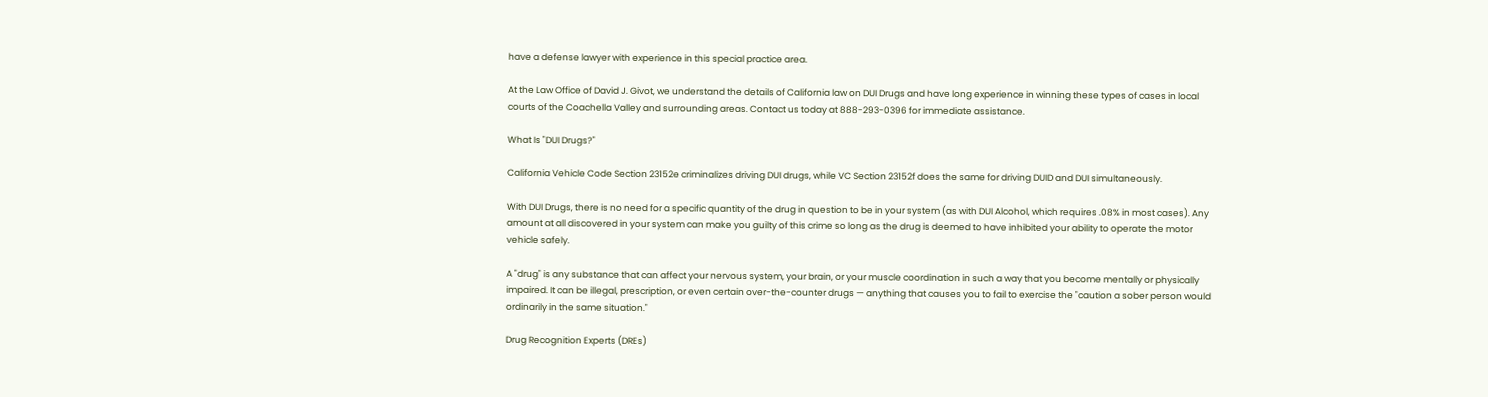have a defense lawyer with experience in this special practice area.

At the Law Office of David J. Givot, we understand the details of California law on DUI Drugs and have long experience in winning these types of cases in local courts of the Coachella Valley and surrounding areas. Contact us today at 888-293-0396 for immediate assistance.

What Is "DUI Drugs?"

California Vehicle Code Section 23152e criminalizes driving DUI drugs, while VC Section 23152f does the same for driving DUID and DUI simultaneously.

With DUI Drugs, there is no need for a specific quantity of the drug in question to be in your system (as with DUI Alcohol, which requires .08% in most cases). Any amount at all discovered in your system can make you guilty of this crime so long as the drug is deemed to have inhibited your ability to operate the motor vehicle safely.

A "drug" is any substance that can affect your nervous system, your brain, or your muscle coordination in such a way that you become mentally or physically impaired. It can be illegal, prescription, or even certain over-the-counter drugs — anything that causes you to fail to exercise the "caution a sober person would ordinarily in the same situation."

Drug Recognition Experts (DREs)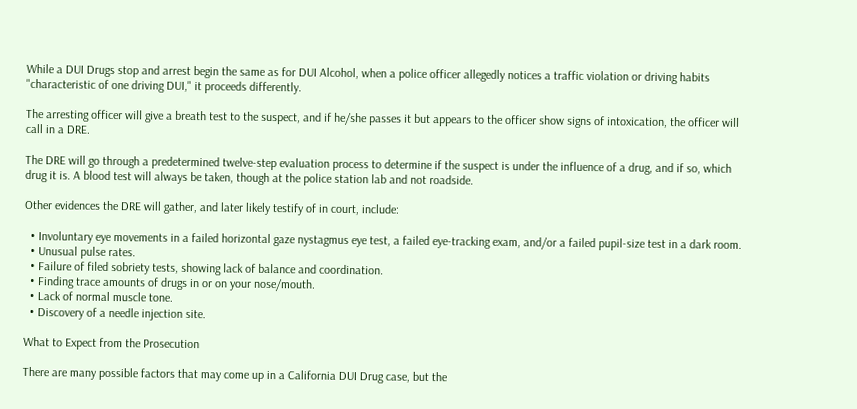While a DUI Drugs stop and arrest begin the same as for DUI Alcohol, when a police officer allegedly notices a traffic violation or driving habits "characteristic of one driving DUI," it proceeds differently.

The arresting officer will give a breath test to the suspect, and if he/she passes it but appears to the officer show signs of intoxication, the officer will call in a DRE.

The DRE will go through a predetermined twelve-step evaluation process to determine if the suspect is under the influence of a drug, and if so, which drug it is. A blood test will always be taken, though at the police station lab and not roadside.

Other evidences the DRE will gather, and later likely testify of in court, include:

  • Involuntary eye movements in a failed horizontal gaze nystagmus eye test, a failed eye-tracking exam, and/or a failed pupil-size test in a dark room.
  • Unusual pulse rates.
  • Failure of filed sobriety tests, showing lack of balance and coordination.
  • Finding trace amounts of drugs in or on your nose/mouth.
  • Lack of normal muscle tone.
  • Discovery of a needle injection site.

What to Expect from the Prosecution

There are many possible factors that may come up in a California DUI Drug case, but the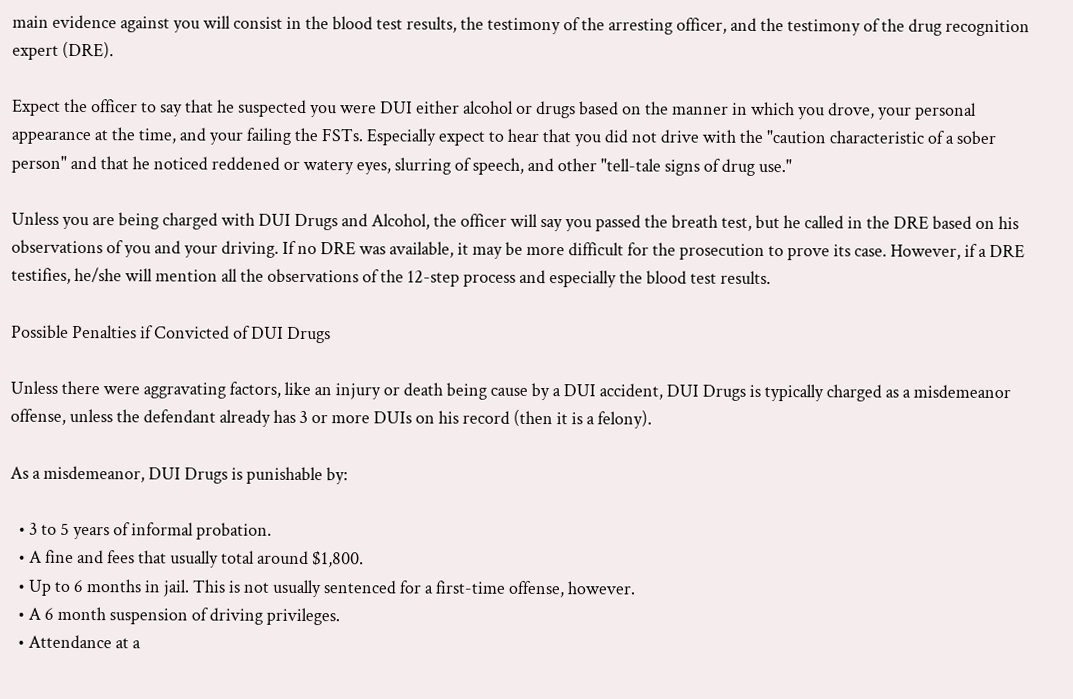main evidence against you will consist in the blood test results, the testimony of the arresting officer, and the testimony of the drug recognition expert (DRE).

Expect the officer to say that he suspected you were DUI either alcohol or drugs based on the manner in which you drove, your personal appearance at the time, and your failing the FSTs. Especially expect to hear that you did not drive with the "caution characteristic of a sober person" and that he noticed reddened or watery eyes, slurring of speech, and other "tell-tale signs of drug use."

Unless you are being charged with DUI Drugs and Alcohol, the officer will say you passed the breath test, but he called in the DRE based on his observations of you and your driving. If no DRE was available, it may be more difficult for the prosecution to prove its case. However, if a DRE testifies, he/she will mention all the observations of the 12-step process and especially the blood test results.

Possible Penalties if Convicted of DUI Drugs

Unless there were aggravating factors, like an injury or death being cause by a DUI accident, DUI Drugs is typically charged as a misdemeanor offense, unless the defendant already has 3 or more DUIs on his record (then it is a felony).

As a misdemeanor, DUI Drugs is punishable by:

  • 3 to 5 years of informal probation.
  • A fine and fees that usually total around $1,800.
  • Up to 6 months in jail. This is not usually sentenced for a first-time offense, however.
  • A 6 month suspension of driving privileges.
  • Attendance at a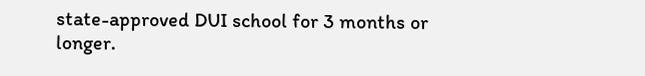state-approved DUI school for 3 months or longer.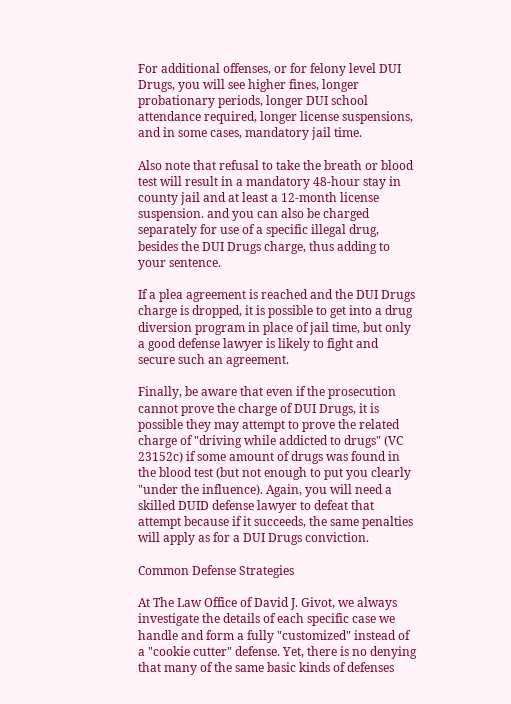For additional offenses, or for felony level DUI Drugs, you will see higher fines, longer probationary periods, longer DUI school attendance required, longer license suspensions, and in some cases, mandatory jail time.

Also note that refusal to take the breath or blood test will result in a mandatory 48-hour stay in county jail and at least a 12-month license suspension. and you can also be charged separately for use of a specific illegal drug, besides the DUI Drugs charge, thus adding to your sentence.

If a plea agreement is reached and the DUI Drugs charge is dropped, it is possible to get into a drug diversion program in place of jail time, but only a good defense lawyer is likely to fight and secure such an agreement.

Finally, be aware that even if the prosecution cannot prove the charge of DUI Drugs, it is possible they may attempt to prove the related charge of "driving while addicted to drugs" (VC 23152c) if some amount of drugs was found in the blood test (but not enough to put you clearly "under the influence). Again, you will need a skilled DUID defense lawyer to defeat that attempt because if it succeeds, the same penalties will apply as for a DUI Drugs conviction.

Common Defense Strategies

At The Law Office of David J. Givot, we always investigate the details of each specific case we handle and form a fully "customized" instead of a "cookie cutter" defense. Yet, there is no denying that many of the same basic kinds of defenses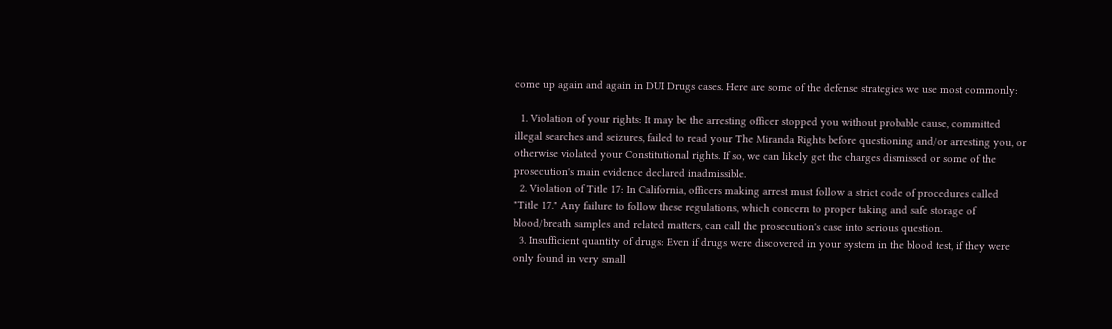come up again and again in DUI Drugs cases. Here are some of the defense strategies we use most commonly:

  1. Violation of your rights: It may be the arresting officer stopped you without probable cause, committed illegal searches and seizures, failed to read your The Miranda Rights before questioning and/or arresting you, or otherwise violated your Constitutional rights. If so, we can likely get the charges dismissed or some of the prosecution's main evidence declared inadmissible.
  2. Violation of Title 17: In California, officers making arrest must follow a strict code of procedures called "Title 17." Any failure to follow these regulations, which concern to proper taking and safe storage of blood/breath samples and related matters, can call the prosecution's case into serious question.
  3. Insufficient quantity of drugs: Even if drugs were discovered in your system in the blood test, if they were only found in very small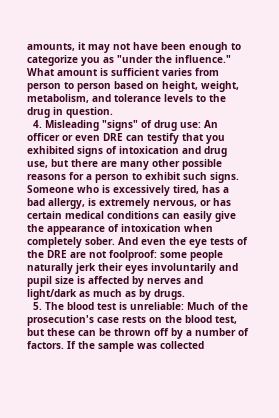amounts, it may not have been enough to categorize you as "under the influence." What amount is sufficient varies from person to person based on height, weight, metabolism, and tolerance levels to the drug in question.
  4. Misleading "signs" of drug use: An officer or even DRE can testify that you exhibited signs of intoxication and drug use, but there are many other possible reasons for a person to exhibit such signs. Someone who is excessively tired, has a bad allergy, is extremely nervous, or has certain medical conditions can easily give the appearance of intoxication when completely sober. And even the eye tests of the DRE are not foolproof: some people naturally jerk their eyes involuntarily and pupil size is affected by nerves and light/dark as much as by drugs.
  5. The blood test is unreliable: Much of the prosecution's case rests on the blood test, but these can be thrown off by a number of factors. If the sample was collected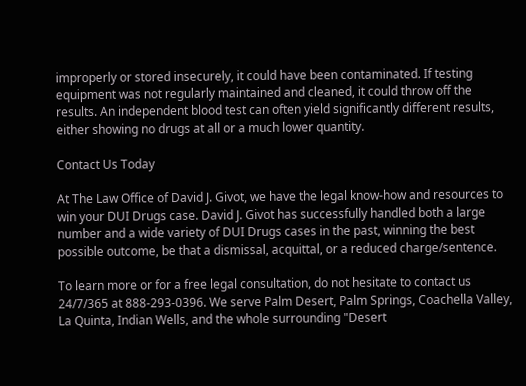improperly or stored insecurely, it could have been contaminated. If testing equipment was not regularly maintained and cleaned, it could throw off the results. An independent blood test can often yield significantly different results, either showing no drugs at all or a much lower quantity.

Contact Us Today

At The Law Office of David J. Givot, we have the legal know-how and resources to win your DUI Drugs case. David J. Givot has successfully handled both a large number and a wide variety of DUI Drugs cases in the past, winning the best possible outcome, be that a dismissal, acquittal, or a reduced charge/sentence.

To learn more or for a free legal consultation, do not hesitate to contact us 24/7/365 at 888-293-0396. We serve Palm Desert, Palm Springs, Coachella Valley, La Quinta, Indian Wells, and the whole surrounding "Desert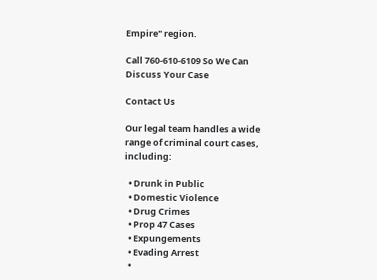Empire" region.

Call 760-610-6109 So We Can Discuss Your Case

Contact Us

Our legal team handles a wide range of criminal court cases, including:

  • Drunk in Public
  • Domestic Violence
  • Drug Crimes
  • Prop 47 Cases
  • Expungements
  • Evading Arrest
  •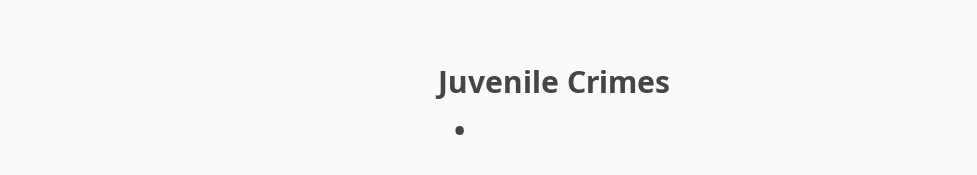Juvenile Crimes
  •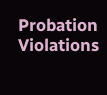Probation Violations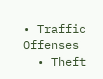• Traffic Offenses
  • Theft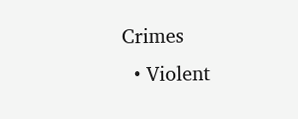Crimes
  • Violent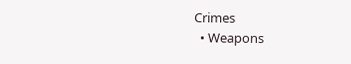Crimes
  • Weapons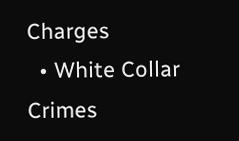Charges
  • White Collar Crimes